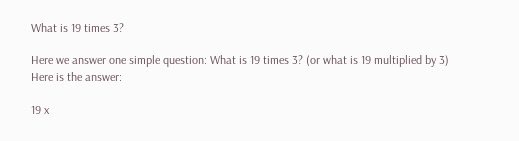What is 19 times 3?

Here we answer one simple question: What is 19 times 3? (or what is 19 multiplied by 3) Here is the answer:

19 x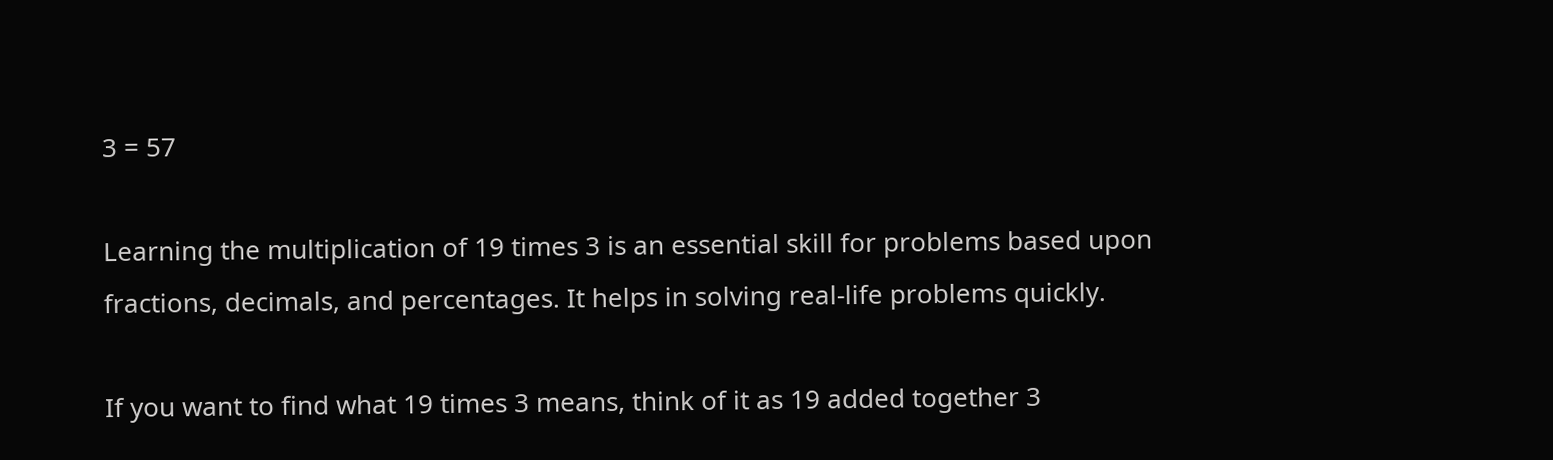3 = 57

Learning the multiplication of 19 times 3 is an essential skill for problems based upon fractions, decimals, and percentages. It helps in solving real-life problems quickly.

If you want to find what 19 times 3 means, think of it as 19 added together 3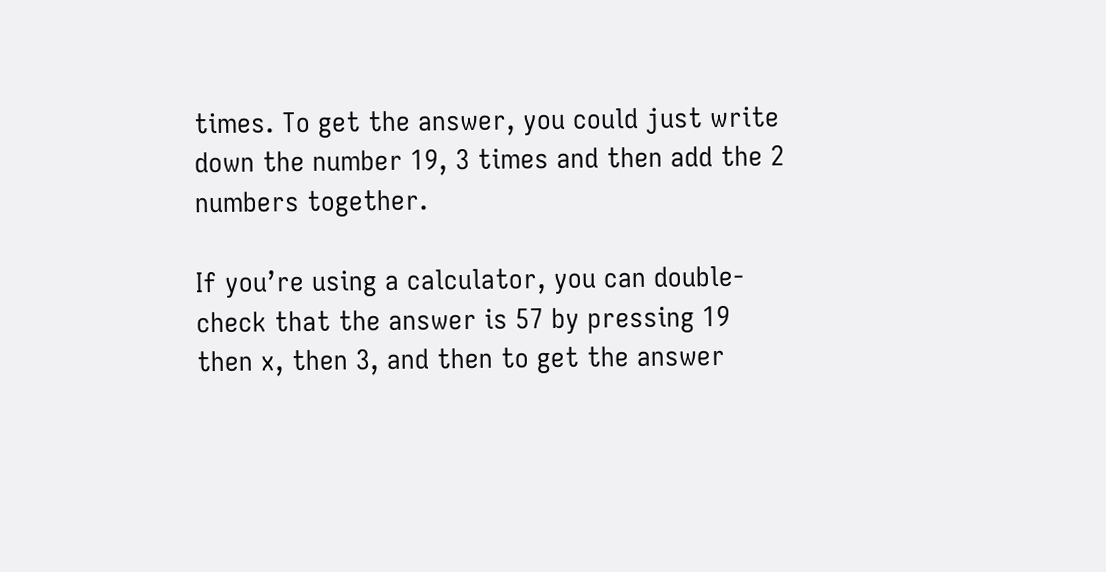times. To get the answer, you could just write down the number 19, 3 times and then add the 2 numbers together.

If you’re using a calculator, you can double-check that the answer is 57 by pressing 19 then x, then 3, and then to get the answer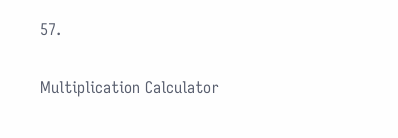57.

Multiplication Calculator